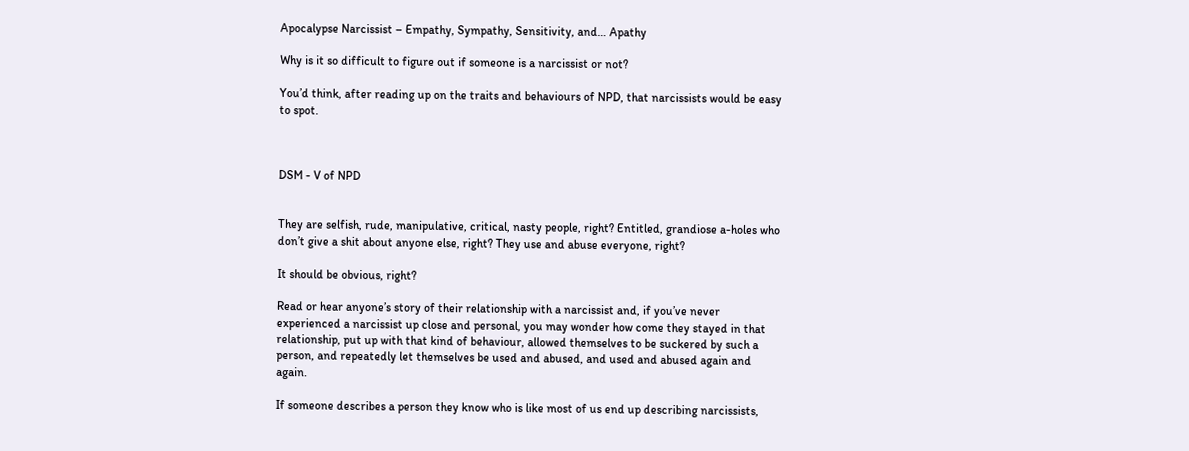Apocalypse Narcissist – Empathy, Sympathy, Sensitivity, and… Apathy

Why is it so difficult to figure out if someone is a narcissist or not?

You’d think, after reading up on the traits and behaviours of NPD, that narcissists would be easy to spot.



DSM - V of NPD


They are selfish, rude, manipulative, critical, nasty people, right? Entitled, grandiose a-holes who don’t give a shit about anyone else, right? They use and abuse everyone, right?

It should be obvious, right?

Read or hear anyone’s story of their relationship with a narcissist and, if you’ve never experienced a narcissist up close and personal, you may wonder how come they stayed in that relationship, put up with that kind of behaviour, allowed themselves to be suckered by such a person, and repeatedly let themselves be used and abused, and used and abused again and again.

If someone describes a person they know who is like most of us end up describing narcissists,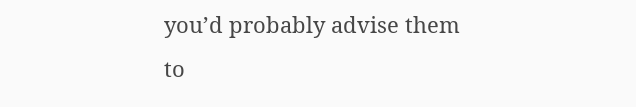you’d probably advise them to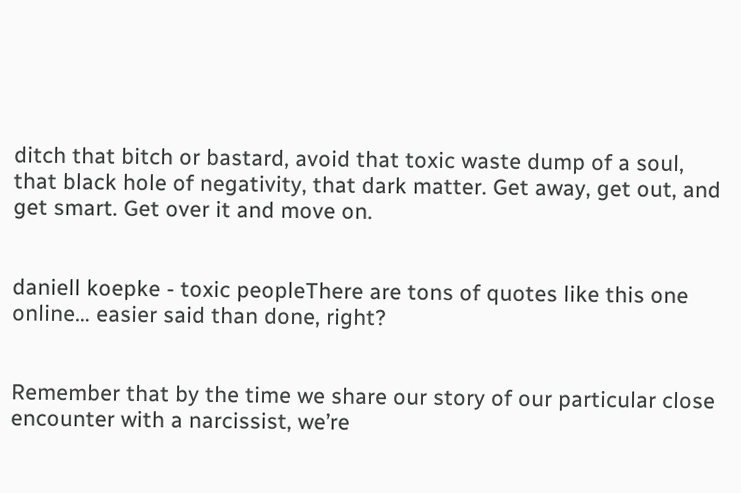ditch that bitch or bastard, avoid that toxic waste dump of a soul, that black hole of negativity, that dark matter. Get away, get out, and get smart. Get over it and move on.


daniell koepke - toxic peopleThere are tons of quotes like this one online… easier said than done, right?


Remember that by the time we share our story of our particular close encounter with a narcissist, we’re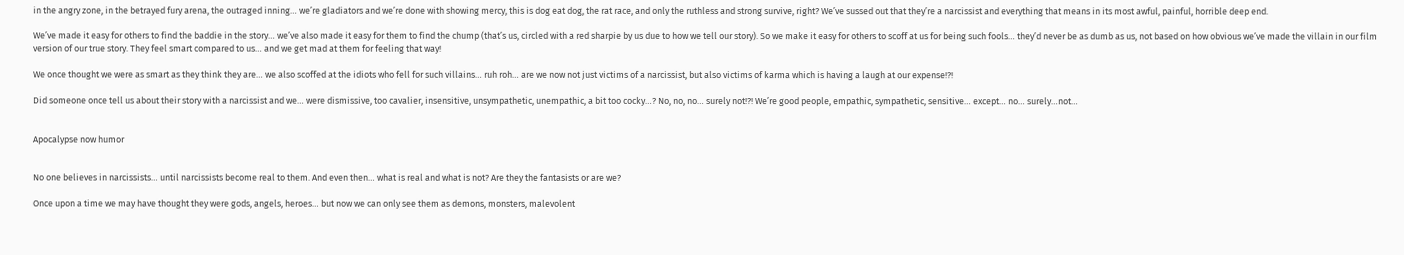in the angry zone, in the betrayed fury arena, the outraged inning… we’re gladiators and we’re done with showing mercy, this is dog eat dog, the rat race, and only the ruthless and strong survive, right? We’ve sussed out that they’re a narcissist and everything that means in its most awful, painful, horrible deep end.

We’ve made it easy for others to find the baddie in the story… we’ve also made it easy for them to find the chump (that’s us, circled with a red sharpie by us due to how we tell our story). So we make it easy for others to scoff at us for being such fools… they’d never be as dumb as us, not based on how obvious we’ve made the villain in our film version of our true story. They feel smart compared to us… and we get mad at them for feeling that way!

We once thought we were as smart as they think they are… we also scoffed at the idiots who fell for such villains… ruh roh… are we now not just victims of a narcissist, but also victims of karma which is having a laugh at our expense!?!

Did someone once tell us about their story with a narcissist and we… were dismissive, too cavalier, insensitive, unsympathetic, unempathic, a bit too cocky…? No, no, no… surely not!?! We’re good people, empathic, sympathetic, sensitive… except… no… surely…not…


Apocalypse now humor


No one believes in narcissists… until narcissists become real to them. And even then… what is real and what is not? Are they the fantasists or are we?

Once upon a time we may have thought they were gods, angels, heroes… but now we can only see them as demons, monsters, malevolent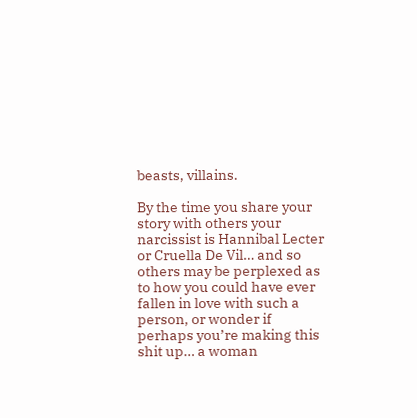beasts, villains.

By the time you share your story with others your narcissist is Hannibal Lecter or Cruella De Vil… and so others may be perplexed as to how you could have ever fallen in love with such a person, or wonder if perhaps you’re making this shit up… a woman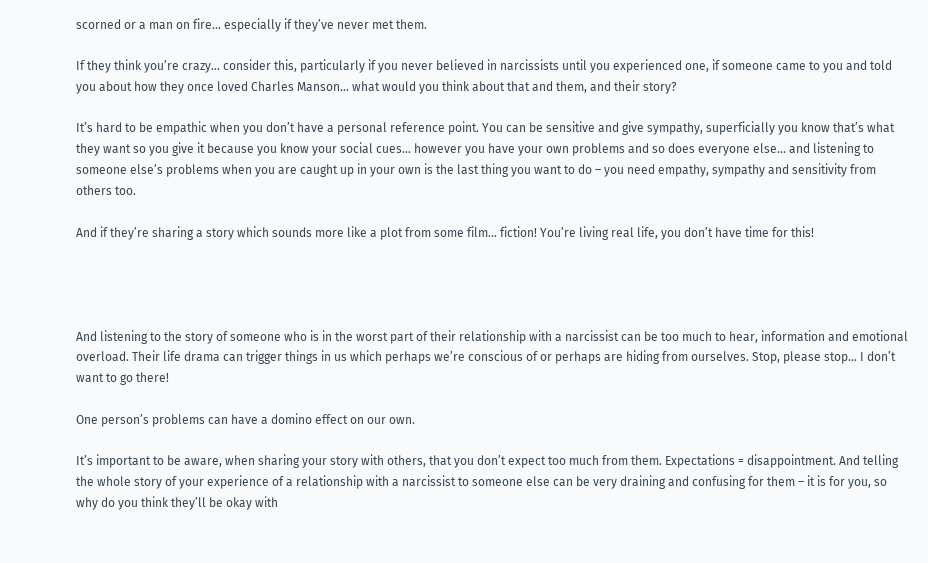scorned or a man on fire… especially if they’ve never met them.

If they think you’re crazy… consider this, particularly if you never believed in narcissists until you experienced one, if someone came to you and told you about how they once loved Charles Manson… what would you think about that and them, and their story?

It’s hard to be empathic when you don’t have a personal reference point. You can be sensitive and give sympathy, superficially you know that’s what they want so you give it because you know your social cues… however you have your own problems and so does everyone else… and listening to someone else’s problems when you are caught up in your own is the last thing you want to do – you need empathy, sympathy and sensitivity from others too.

And if they’re sharing a story which sounds more like a plot from some film… fiction! You’re living real life, you don’t have time for this!




And listening to the story of someone who is in the worst part of their relationship with a narcissist can be too much to hear, information and emotional overload. Their life drama can trigger things in us which perhaps we’re conscious of or perhaps are hiding from ourselves. Stop, please stop… I don’t want to go there!

One person’s problems can have a domino effect on our own.

It’s important to be aware, when sharing your story with others, that you don’t expect too much from them. Expectations = disappointment. And telling the whole story of your experience of a relationship with a narcissist to someone else can be very draining and confusing for them – it is for you, so why do you think they’ll be okay with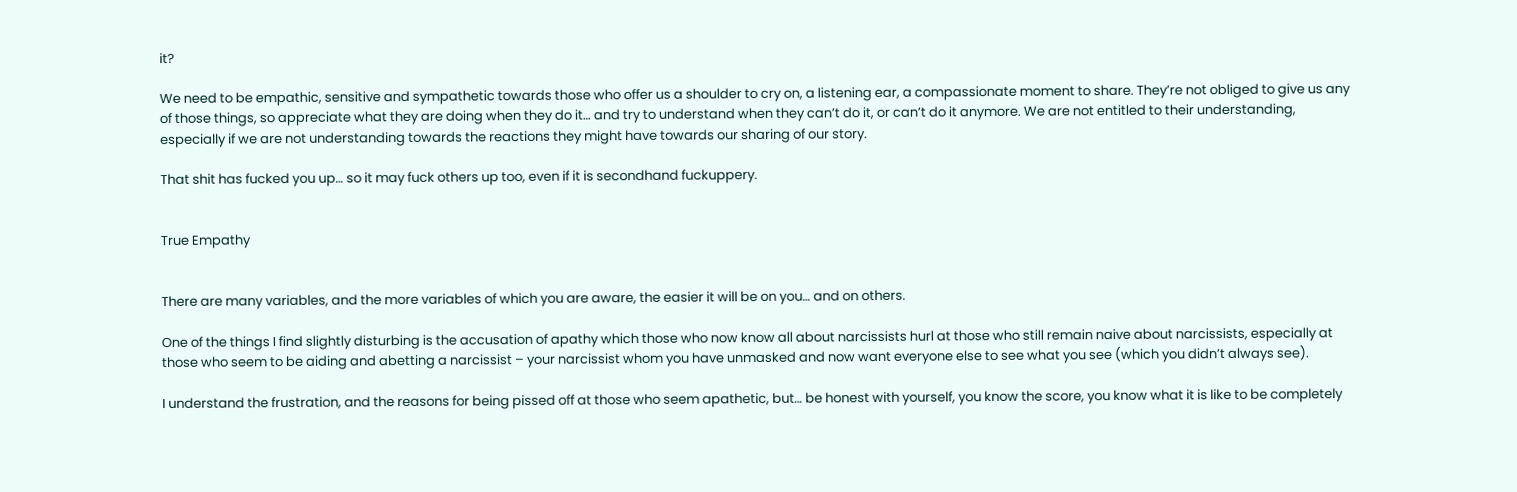it?

We need to be empathic, sensitive and sympathetic towards those who offer us a shoulder to cry on, a listening ear, a compassionate moment to share. They’re not obliged to give us any of those things, so appreciate what they are doing when they do it… and try to understand when they can’t do it, or can’t do it anymore. We are not entitled to their understanding, especially if we are not understanding towards the reactions they might have towards our sharing of our story.

That shit has fucked you up… so it may fuck others up too, even if it is secondhand fuckuppery.


True Empathy


There are many variables, and the more variables of which you are aware, the easier it will be on you… and on others.

One of the things I find slightly disturbing is the accusation of apathy which those who now know all about narcissists hurl at those who still remain naive about narcissists, especially at those who seem to be aiding and abetting a narcissist – your narcissist whom you have unmasked and now want everyone else to see what you see (which you didn’t always see).

I understand the frustration, and the reasons for being pissed off at those who seem apathetic, but… be honest with yourself, you know the score, you know what it is like to be completely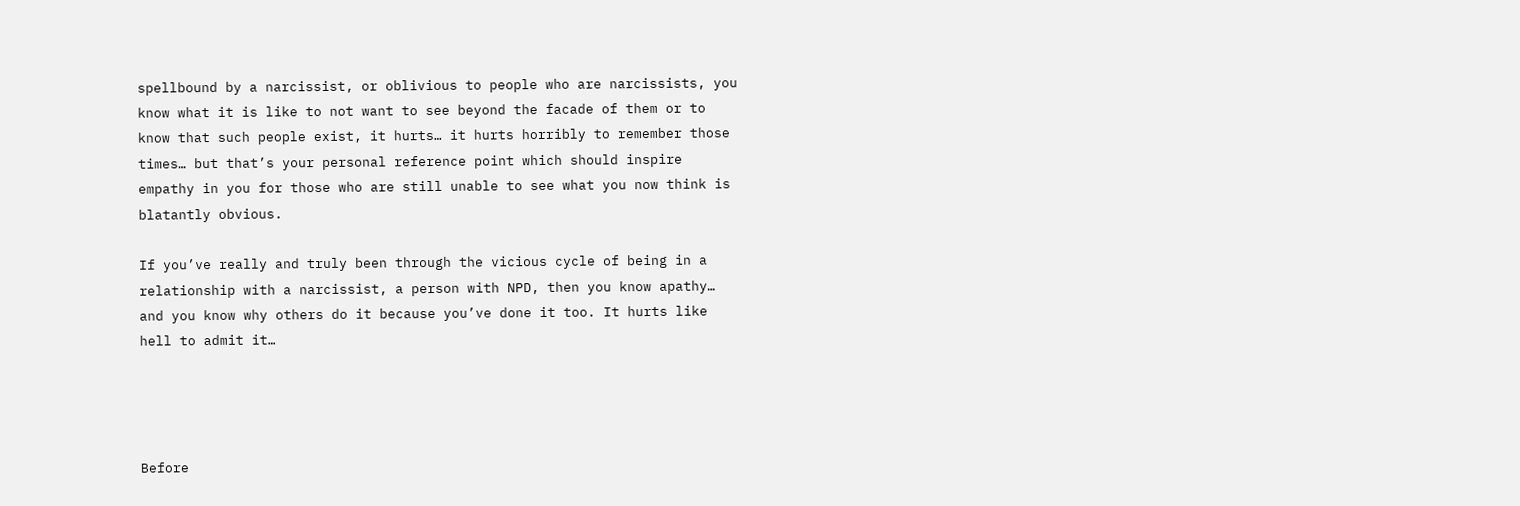spellbound by a narcissist, or oblivious to people who are narcissists, you know what it is like to not want to see beyond the facade of them or to know that such people exist, it hurts… it hurts horribly to remember those times… but that’s your personal reference point which should inspire empathy in you for those who are still unable to see what you now think is blatantly obvious.

If you’ve really and truly been through the vicious cycle of being in a relationship with a narcissist, a person with NPD, then you know apathy… and you know why others do it because you’ve done it too. It hurts like hell to admit it…




Before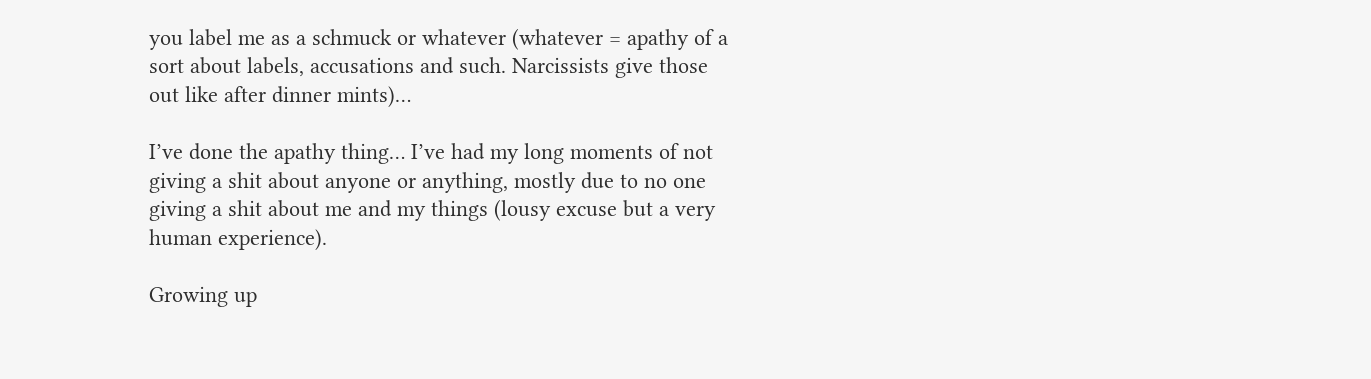you label me as a schmuck or whatever (whatever = apathy of a sort about labels, accusations and such. Narcissists give those out like after dinner mints)…

I’ve done the apathy thing… I’ve had my long moments of not giving a shit about anyone or anything, mostly due to no one giving a shit about me and my things (lousy excuse but a very human experience).

Growing up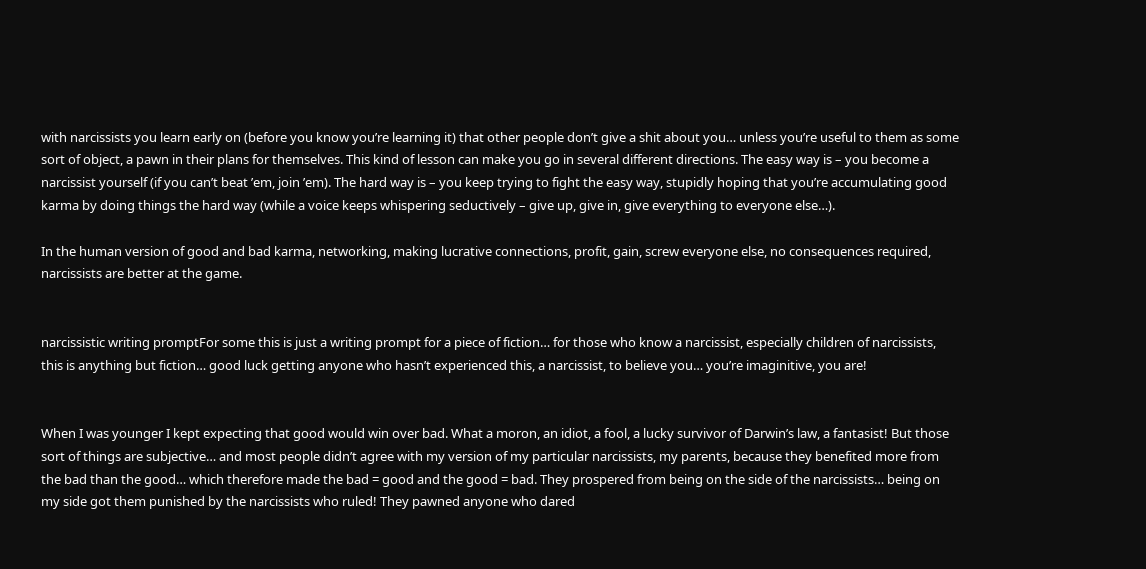with narcissists you learn early on (before you know you’re learning it) that other people don’t give a shit about you… unless you’re useful to them as some sort of object, a pawn in their plans for themselves. This kind of lesson can make you go in several different directions. The easy way is – you become a narcissist yourself (if you can’t beat ’em, join ’em). The hard way is – you keep trying to fight the easy way, stupidly hoping that you’re accumulating good karma by doing things the hard way (while a voice keeps whispering seductively – give up, give in, give everything to everyone else…).

In the human version of good and bad karma, networking, making lucrative connections, profit, gain, screw everyone else, no consequences required, narcissists are better at the game.


narcissistic writing promptFor some this is just a writing prompt for a piece of fiction… for those who know a narcissist, especially children of narcissists, this is anything but fiction… good luck getting anyone who hasn’t experienced this, a narcissist, to believe you… you’re imaginitive, you are!


When I was younger I kept expecting that good would win over bad. What a moron, an idiot, a fool, a lucky survivor of Darwin’s law, a fantasist! But those sort of things are subjective… and most people didn’t agree with my version of my particular narcissists, my parents, because they benefited more from the bad than the good… which therefore made the bad = good and the good = bad. They prospered from being on the side of the narcissists… being on my side got them punished by the narcissists who ruled! They pawned anyone who dared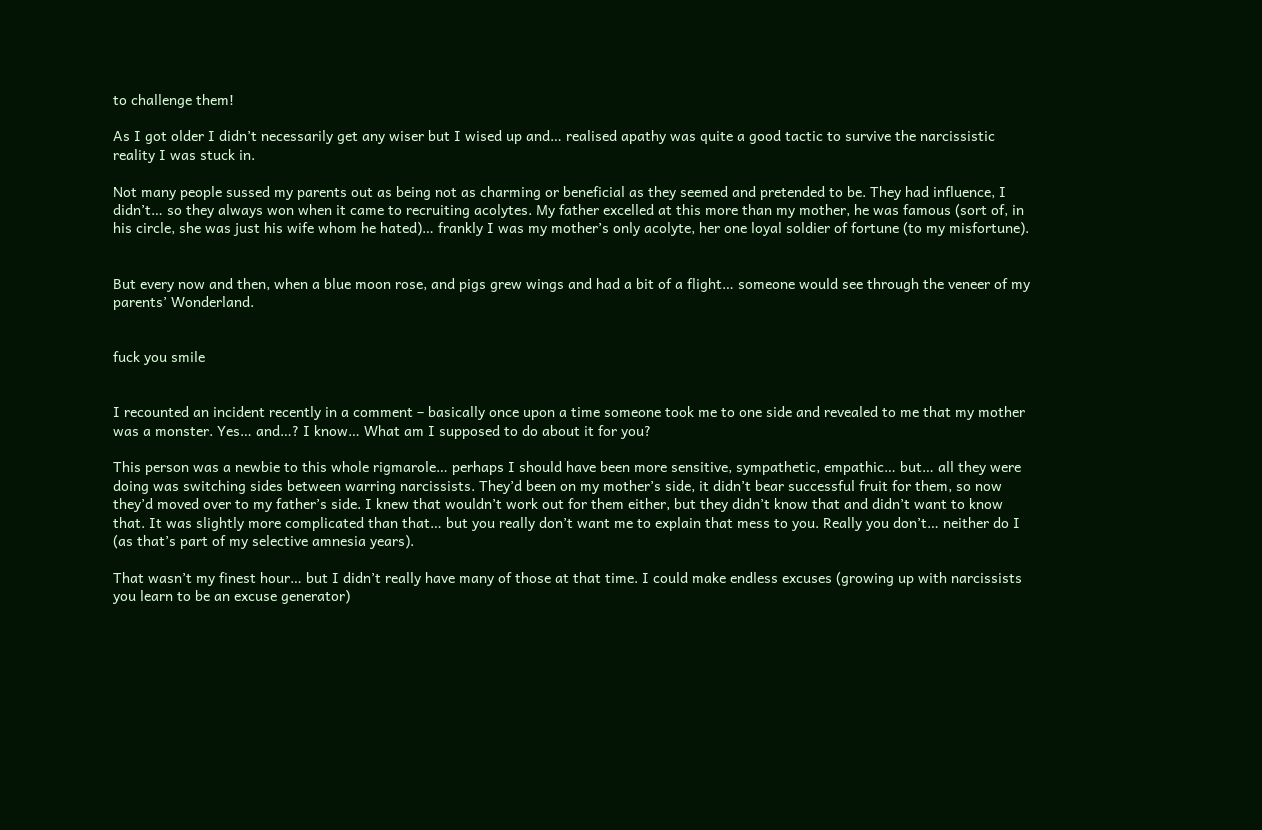to challenge them!

As I got older I didn’t necessarily get any wiser but I wised up and… realised apathy was quite a good tactic to survive the narcissistic reality I was stuck in.

Not many people sussed my parents out as being not as charming or beneficial as they seemed and pretended to be. They had influence, I didn’t… so they always won when it came to recruiting acolytes. My father excelled at this more than my mother, he was famous (sort of, in his circle, she was just his wife whom he hated)… frankly I was my mother’s only acolyte, her one loyal soldier of fortune (to my misfortune).


But every now and then, when a blue moon rose, and pigs grew wings and had a bit of a flight… someone would see through the veneer of my parents’ Wonderland.


fuck you smile


I recounted an incident recently in a comment – basically once upon a time someone took me to one side and revealed to me that my mother was a monster. Yes… and…? I know… What am I supposed to do about it for you?

This person was a newbie to this whole rigmarole… perhaps I should have been more sensitive, sympathetic, empathic… but… all they were doing was switching sides between warring narcissists. They’d been on my mother’s side, it didn’t bear successful fruit for them, so now they’d moved over to my father’s side. I knew that wouldn’t work out for them either, but they didn’t know that and didn’t want to know that. It was slightly more complicated than that… but you really don’t want me to explain that mess to you. Really you don’t… neither do I (as that’s part of my selective amnesia years).

That wasn’t my finest hour… but I didn’t really have many of those at that time. I could make endless excuses (growing up with narcissists you learn to be an excuse generator)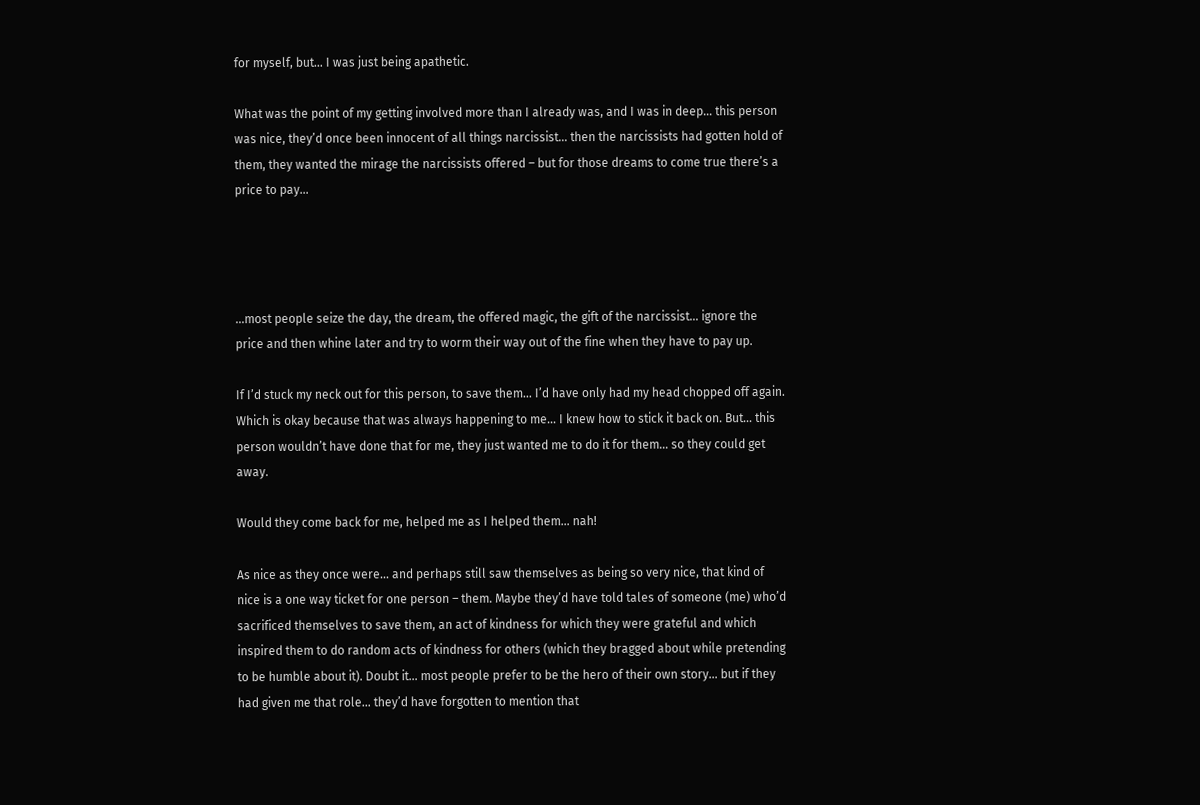for myself, but… I was just being apathetic.

What was the point of my getting involved more than I already was, and I was in deep… this person was nice, they’d once been innocent of all things narcissist… then the narcissists had gotten hold of them, they wanted the mirage the narcissists offered – but for those dreams to come true there’s a price to pay…




…most people seize the day, the dream, the offered magic, the gift of the narcissist… ignore the price and then whine later and try to worm their way out of the fine when they have to pay up.

If I’d stuck my neck out for this person, to save them… I’d have only had my head chopped off again. Which is okay because that was always happening to me… I knew how to stick it back on. But… this person wouldn’t have done that for me, they just wanted me to do it for them… so they could get away.

Would they come back for me, helped me as I helped them… nah!

As nice as they once were… and perhaps still saw themselves as being so very nice, that kind of nice is a one way ticket for one person – them. Maybe they’d have told tales of someone (me) who’d sacrificed themselves to save them, an act of kindness for which they were grateful and which inspired them to do random acts of kindness for others (which they bragged about while pretending to be humble about it). Doubt it… most people prefer to be the hero of their own story… but if they had given me that role… they’d have forgotten to mention that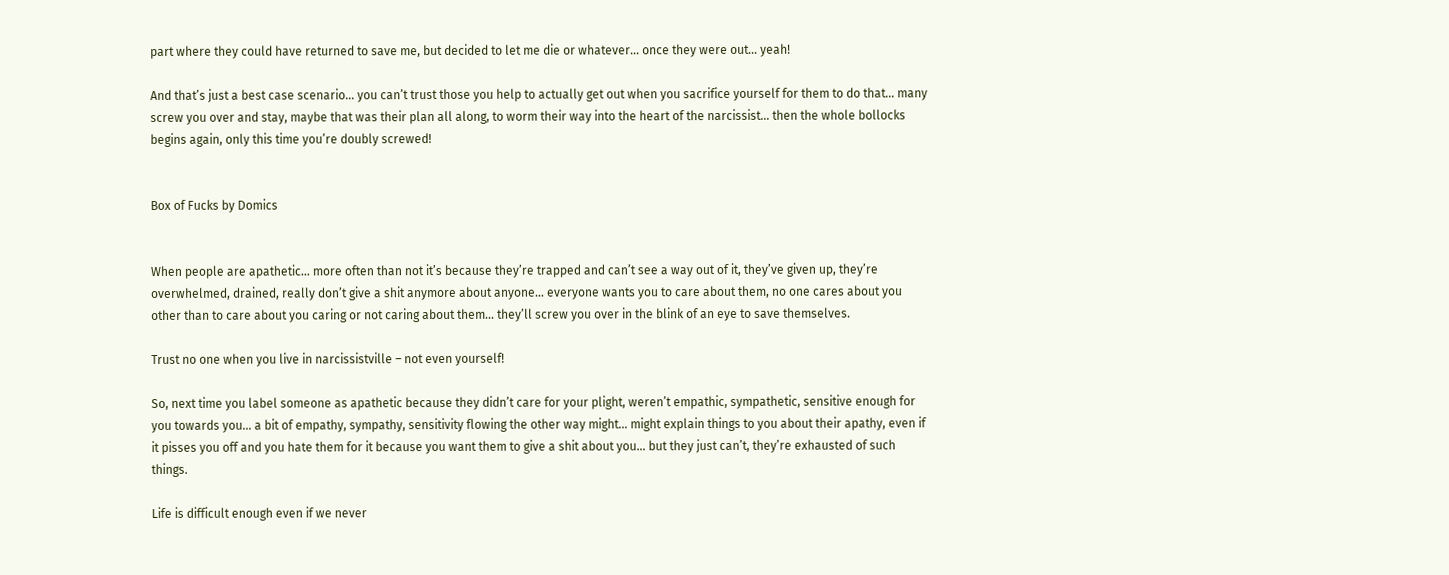part where they could have returned to save me, but decided to let me die or whatever… once they were out… yeah!

And that’s just a best case scenario… you can’t trust those you help to actually get out when you sacrifice yourself for them to do that… many screw you over and stay, maybe that was their plan all along, to worm their way into the heart of the narcissist… then the whole bollocks begins again, only this time you’re doubly screwed!


Box of Fucks by Domics


When people are apathetic… more often than not it’s because they’re trapped and can’t see a way out of it, they’ve given up, they’re overwhelmed, drained, really don’t give a shit anymore about anyone… everyone wants you to care about them, no one cares about you other than to care about you caring or not caring about them… they’ll screw you over in the blink of an eye to save themselves.

Trust no one when you live in narcissistville – not even yourself!

So, next time you label someone as apathetic because they didn’t care for your plight, weren’t empathic, sympathetic, sensitive enough for you towards you… a bit of empathy, sympathy, sensitivity flowing the other way might… might explain things to you about their apathy, even if it pisses you off and you hate them for it because you want them to give a shit about you… but they just can’t, they’re exhausted of such things.

Life is difficult enough even if we never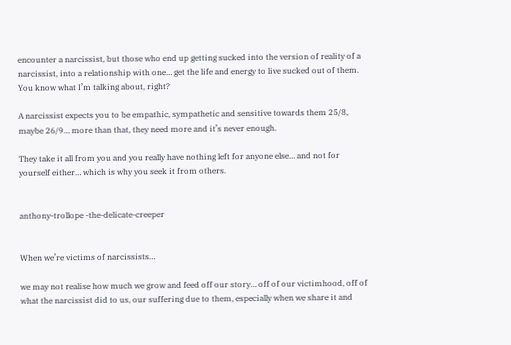encounter a narcissist, but those who end up getting sucked into the version of reality of a narcissist, into a relationship with one… get the life and energy to live sucked out of them. You know what I’m talking about, right?

A narcissist expects you to be empathic, sympathetic and sensitive towards them 25/8, maybe 26/9… more than that, they need more and it’s never enough.

They take it all from you and you really have nothing left for anyone else… and not for yourself either… which is why you seek it from others.


anthony-trollope -the-delicate-creeper


When we’re victims of narcissists…

we may not realise how much we grow and feed off our story… off of our victimhood, off of what the narcissist did to us, our suffering due to them, especially when we share it and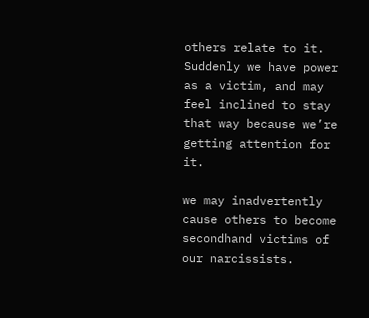others relate to it. Suddenly we have power as a victim, and may feel inclined to stay that way because we’re getting attention for it.

we may inadvertently cause others to become secondhand victims of our narcissists.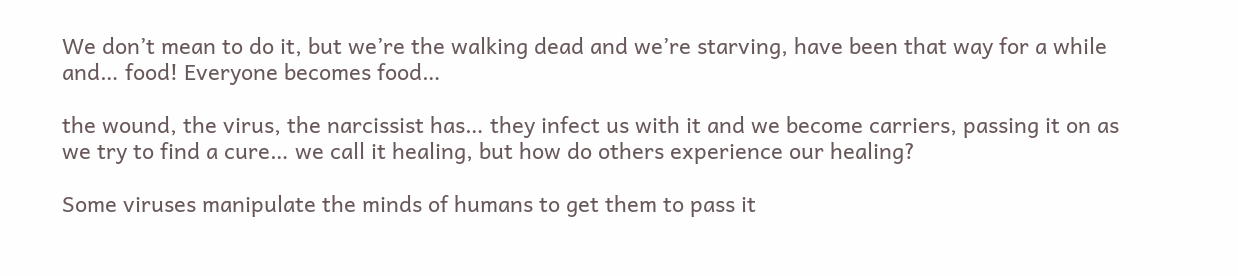We don’t mean to do it, but we’re the walking dead and we’re starving, have been that way for a while and… food! Everyone becomes food…

the wound, the virus, the narcissist has… they infect us with it and we become carriers, passing it on as we try to find a cure… we call it healing, but how do others experience our healing?

Some viruses manipulate the minds of humans to get them to pass it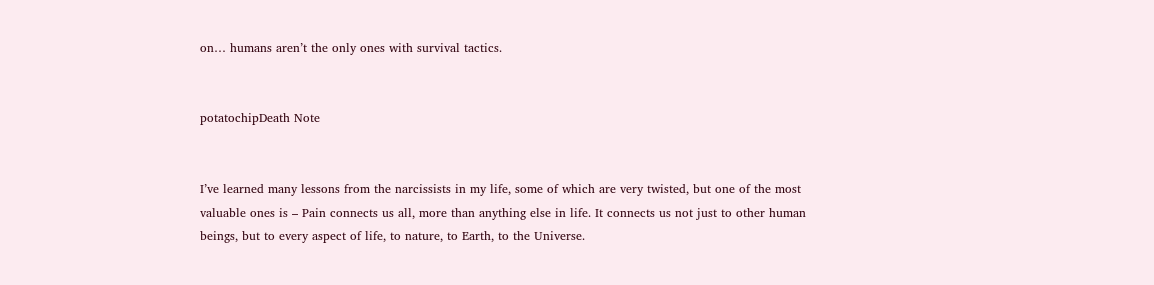on… humans aren’t the only ones with survival tactics.


potatochipDeath Note


I’ve learned many lessons from the narcissists in my life, some of which are very twisted, but one of the most valuable ones is – Pain connects us all, more than anything else in life. It connects us not just to other human beings, but to every aspect of life, to nature, to Earth, to the Universe.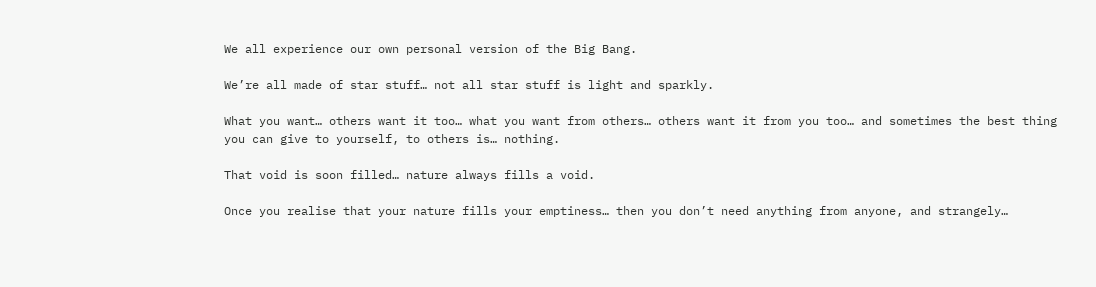We all experience our own personal version of the Big Bang.

We’re all made of star stuff… not all star stuff is light and sparkly.

What you want… others want it too… what you want from others… others want it from you too… and sometimes the best thing you can give to yourself, to others is… nothing.

That void is soon filled… nature always fills a void.

Once you realise that your nature fills your emptiness… then you don’t need anything from anyone, and strangely…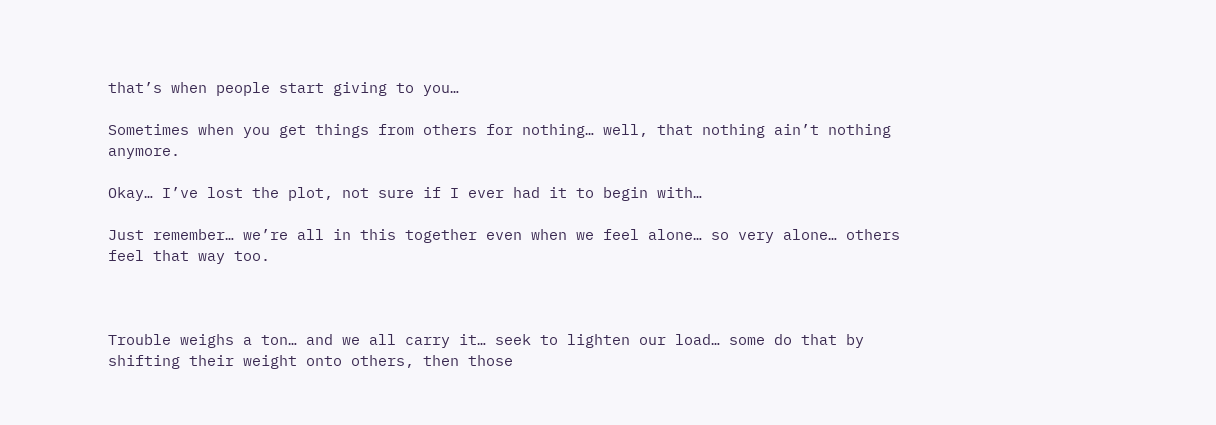that’s when people start giving to you…

Sometimes when you get things from others for nothing… well, that nothing ain’t nothing anymore.

Okay… I’ve lost the plot, not sure if I ever had it to begin with…

Just remember… we’re all in this together even when we feel alone… so very alone… others feel that way too.



Trouble weighs a ton… and we all carry it… seek to lighten our load… some do that by shifting their weight onto others, then those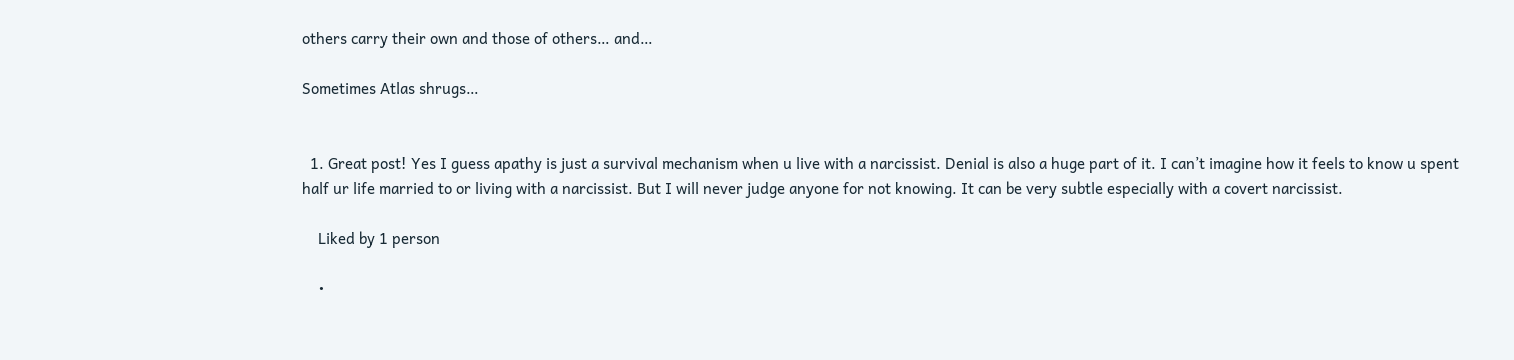others carry their own and those of others… and…

Sometimes Atlas shrugs…


  1. Great post! Yes I guess apathy is just a survival mechanism when u live with a narcissist. Denial is also a huge part of it. I can’t imagine how it feels to know u spent half ur life married to or living with a narcissist. But I will never judge anyone for not knowing. It can be very subtle especially with a covert narcissist.

    Liked by 1 person

    •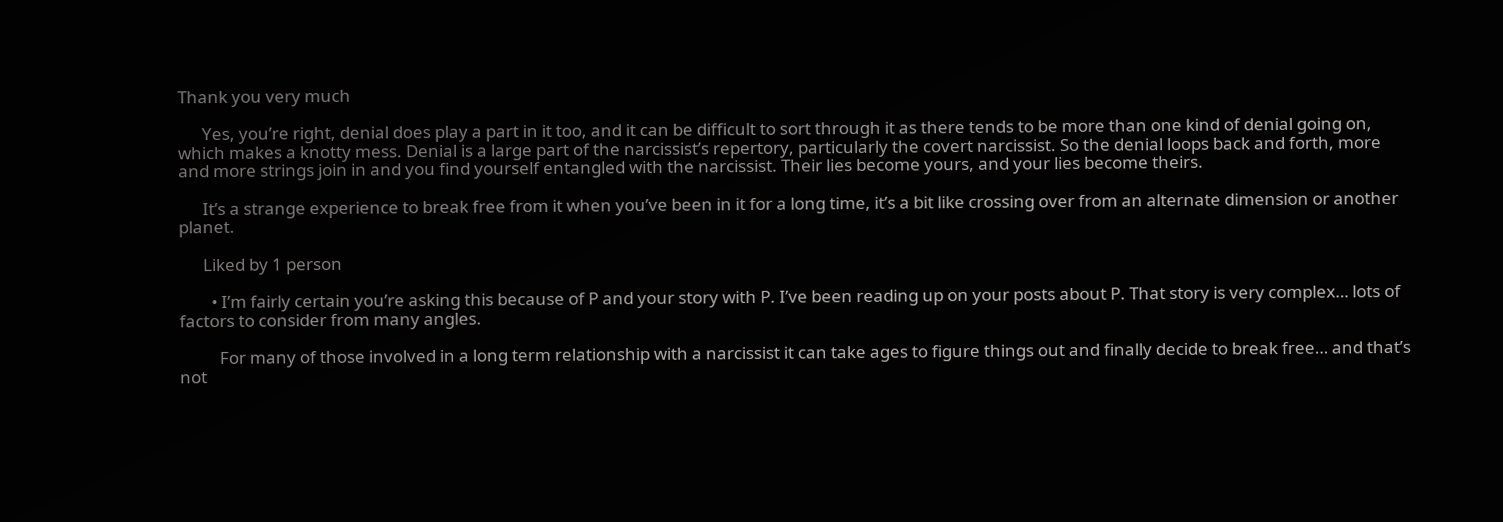Thank you very much

      Yes, you’re right, denial does play a part in it too, and it can be difficult to sort through it as there tends to be more than one kind of denial going on, which makes a knotty mess. Denial is a large part of the narcissist’s repertory, particularly the covert narcissist. So the denial loops back and forth, more and more strings join in and you find yourself entangled with the narcissist. Their lies become yours, and your lies become theirs.

      It’s a strange experience to break free from it when you’ve been in it for a long time, it’s a bit like crossing over from an alternate dimension or another planet.

      Liked by 1 person

        • I’m fairly certain you’re asking this because of P and your story with P. I’ve been reading up on your posts about P. That story is very complex… lots of factors to consider from many angles.

          For many of those involved in a long term relationship with a narcissist it can take ages to figure things out and finally decide to break free… and that’s not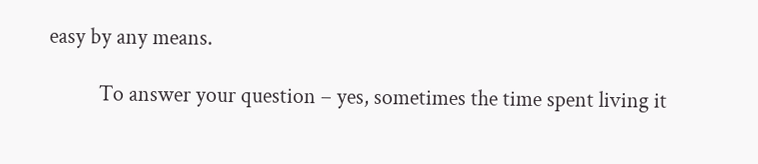easy by any means.

          To answer your question – yes, sometimes the time spent living it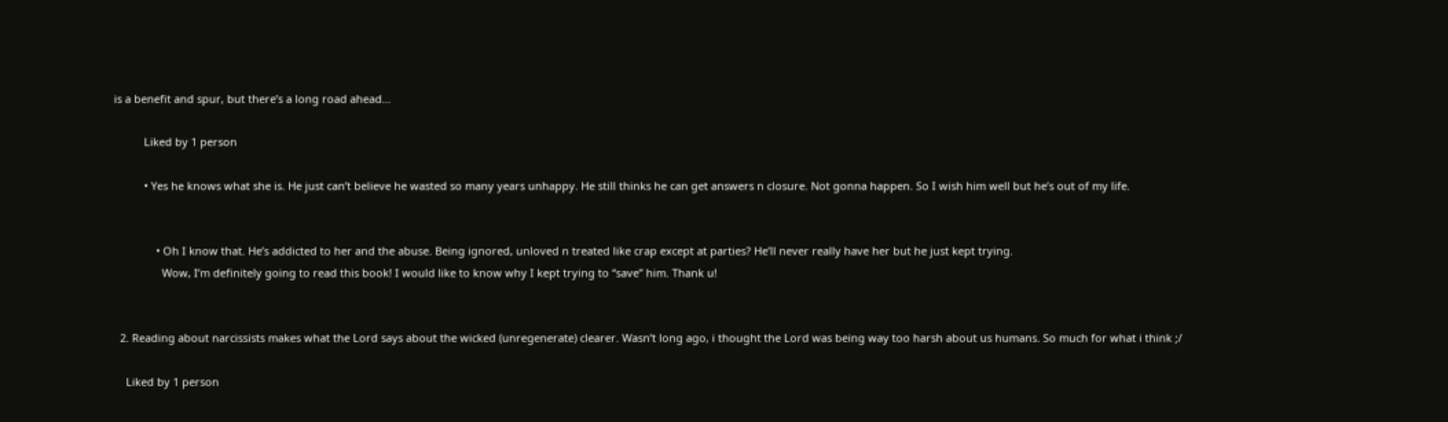is a benefit and spur, but there’s a long road ahead…

          Liked by 1 person

          • Yes he knows what she is. He just can’t believe he wasted so many years unhappy. He still thinks he can get answers n closure. Not gonna happen. So I wish him well but he’s out of my life.


              • Oh I know that. He’s addicted to her and the abuse. Being ignored, unloved n treated like crap except at parties? He’ll never really have her but he just kept trying.
                Wow, I’m definitely going to read this book! I would like to know why I kept trying to “save” him. Thank u!


  2. Reading about narcissists makes what the Lord says about the wicked (unregenerate) clearer. Wasn’t long ago, i thought the Lord was being way too harsh about us humans. So much for what i think ;/

    Liked by 1 person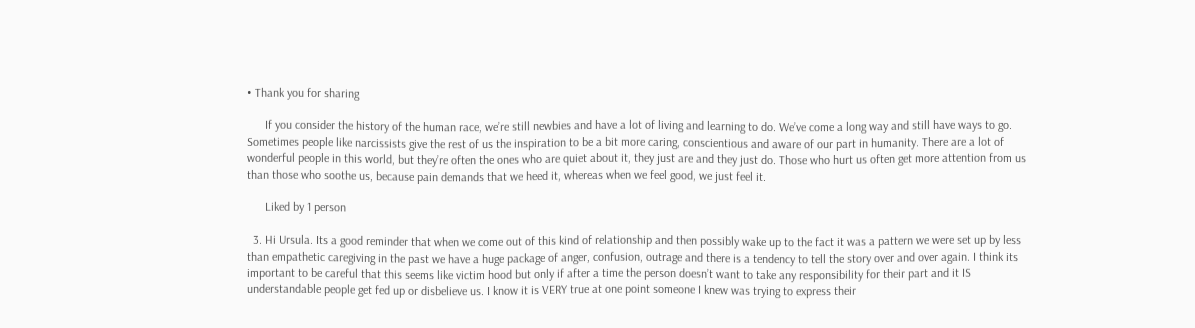• Thank you for sharing

      If you consider the history of the human race, we’re still newbies and have a lot of living and learning to do. We’ve come a long way and still have ways to go. Sometimes people like narcissists give the rest of us the inspiration to be a bit more caring, conscientious and aware of our part in humanity. There are a lot of wonderful people in this world, but they’re often the ones who are quiet about it, they just are and they just do. Those who hurt us often get more attention from us than those who soothe us, because pain demands that we heed it, whereas when we feel good, we just feel it.

      Liked by 1 person

  3. Hi Ursula. Its a good reminder that when we come out of this kind of relationship and then possibly wake up to the fact it was a pattern we were set up by less than empathetic caregiving in the past we have a huge package of anger, confusion, outrage and there is a tendency to tell the story over and over again. I think its important to be careful that this seems like victim hood but only if after a time the person doesn’t want to take any responsibility for their part and it IS understandable people get fed up or disbelieve us. I know it is VERY true at one point someone I knew was trying to express their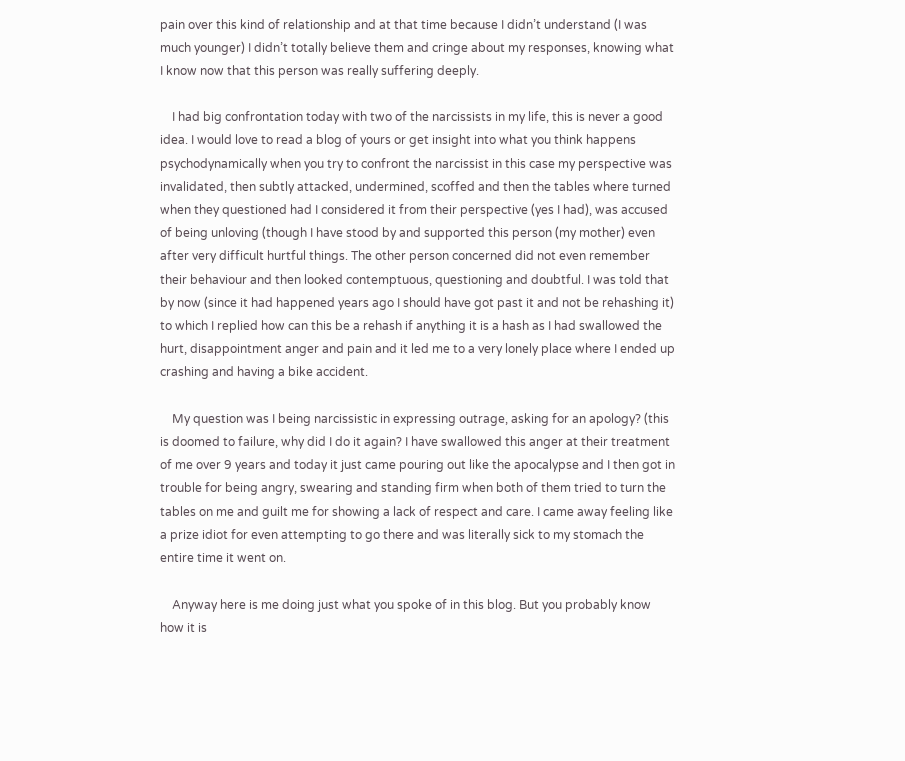pain over this kind of relationship and at that time because I didn’t understand (I was much younger) I didn’t totally believe them and cringe about my responses, knowing what I know now that this person was really suffering deeply.

    I had big confrontation today with two of the narcissists in my life, this is never a good idea. I would love to read a blog of yours or get insight into what you think happens psychodynamically when you try to confront the narcissist in this case my perspective was invalidated, then subtly attacked, undermined, scoffed and then the tables where turned when they questioned had I considered it from their perspective (yes I had), was accused of being unloving (though I have stood by and supported this person (my mother) even after very difficult hurtful things. The other person concerned did not even remember their behaviour and then looked contemptuous, questioning and doubtful. I was told that by now (since it had happened years ago I should have got past it and not be rehashing it) to which I replied how can this be a rehash if anything it is a hash as I had swallowed the hurt, disappointment anger and pain and it led me to a very lonely place where I ended up crashing and having a bike accident.

    My question was I being narcissistic in expressing outrage, asking for an apology? (this is doomed to failure, why did I do it again? I have swallowed this anger at their treatment of me over 9 years and today it just came pouring out like the apocalypse and I then got in trouble for being angry, swearing and standing firm when both of them tried to turn the tables on me and guilt me for showing a lack of respect and care. I came away feeling like a prize idiot for even attempting to go there and was literally sick to my stomach the entire time it went on.

    Anyway here is me doing just what you spoke of in this blog. But you probably know how it is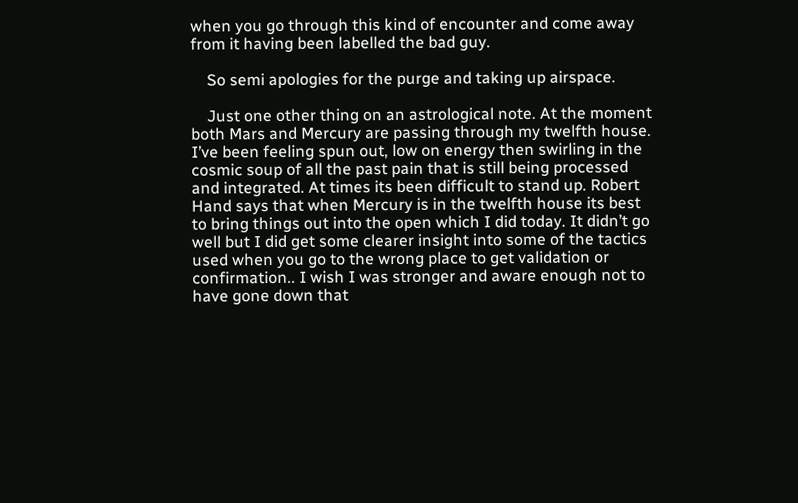when you go through this kind of encounter and come away from it having been labelled the bad guy.

    So semi apologies for the purge and taking up airspace.

    Just one other thing on an astrological note. At the moment both Mars and Mercury are passing through my twelfth house. I’ve been feeling spun out, low on energy then swirling in the cosmic soup of all the past pain that is still being processed and integrated. At times its been difficult to stand up. Robert Hand says that when Mercury is in the twelfth house its best to bring things out into the open which I did today. It didn’t go well but I did get some clearer insight into some of the tactics used when you go to the wrong place to get validation or confirmation.. I wish I was stronger and aware enough not to have gone down that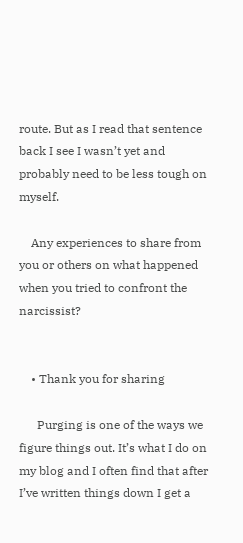route. But as I read that sentence back I see I wasn’t yet and probably need to be less tough on myself.

    Any experiences to share from you or others on what happened when you tried to confront the narcissist?


    • Thank you for sharing

      Purging is one of the ways we figure things out. It’s what I do on my blog and I often find that after I’ve written things down I get a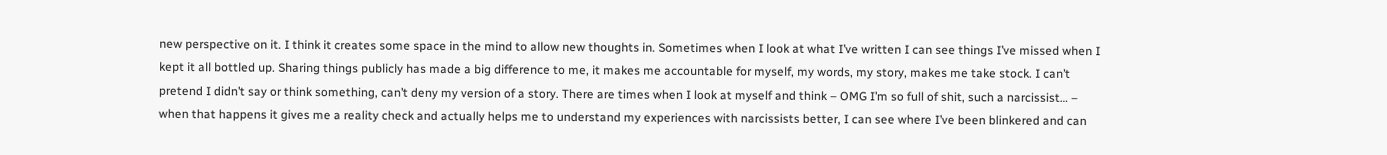new perspective on it. I think it creates some space in the mind to allow new thoughts in. Sometimes when I look at what I’ve written I can see things I’ve missed when I kept it all bottled up. Sharing things publicly has made a big difference to me, it makes me accountable for myself, my words, my story, makes me take stock. I can’t pretend I didn’t say or think something, can’t deny my version of a story. There are times when I look at myself and think – OMG I’m so full of shit, such a narcissist… – when that happens it gives me a reality check and actually helps me to understand my experiences with narcissists better, I can see where I’ve been blinkered and can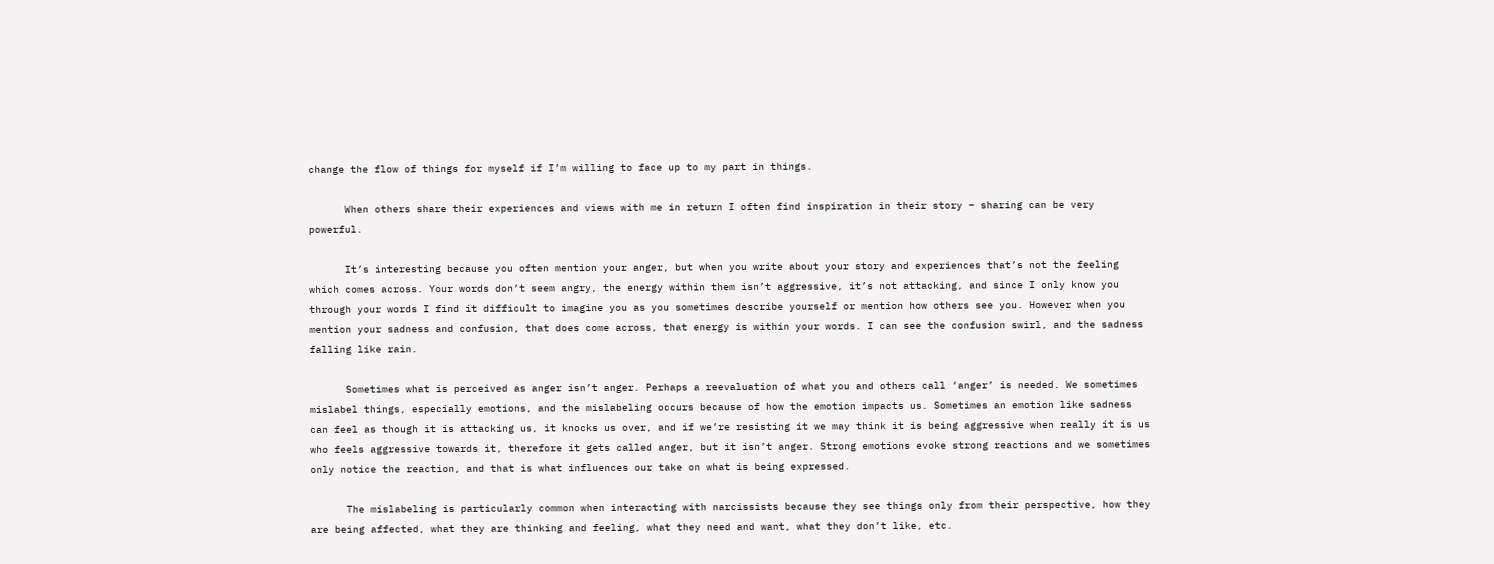change the flow of things for myself if I’m willing to face up to my part in things.

      When others share their experiences and views with me in return I often find inspiration in their story – sharing can be very powerful.

      It’s interesting because you often mention your anger, but when you write about your story and experiences that’s not the feeling which comes across. Your words don’t seem angry, the energy within them isn’t aggressive, it’s not attacking, and since I only know you through your words I find it difficult to imagine you as you sometimes describe yourself or mention how others see you. However when you mention your sadness and confusion, that does come across, that energy is within your words. I can see the confusion swirl, and the sadness falling like rain.

      Sometimes what is perceived as anger isn’t anger. Perhaps a reevaluation of what you and others call ‘anger’ is needed. We sometimes mislabel things, especially emotions, and the mislabeling occurs because of how the emotion impacts us. Sometimes an emotion like sadness can feel as though it is attacking us, it knocks us over, and if we’re resisting it we may think it is being aggressive when really it is us who feels aggressive towards it, therefore it gets called anger, but it isn’t anger. Strong emotions evoke strong reactions and we sometimes only notice the reaction, and that is what influences our take on what is being expressed.

      The mislabeling is particularly common when interacting with narcissists because they see things only from their perspective, how they are being affected, what they are thinking and feeling, what they need and want, what they don’t like, etc.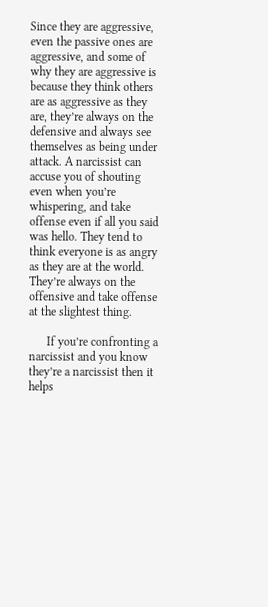Since they are aggressive, even the passive ones are aggressive, and some of why they are aggressive is because they think others are as aggressive as they are, they’re always on the defensive and always see themselves as being under attack. A narcissist can accuse you of shouting even when you’re whispering, and take offense even if all you said was hello. They tend to think everyone is as angry as they are at the world. They’re always on the offensive and take offense at the slightest thing.

      If you’re confronting a narcissist and you know they’re a narcissist then it helps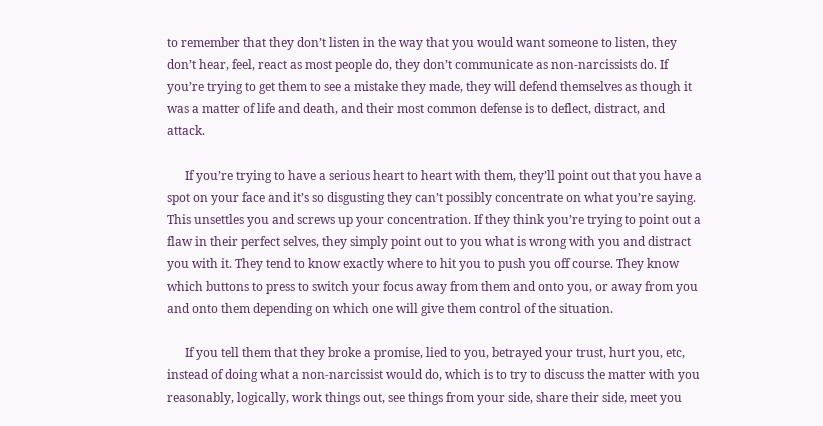to remember that they don’t listen in the way that you would want someone to listen, they don’t hear, feel, react as most people do, they don’t communicate as non-narcissists do. If you’re trying to get them to see a mistake they made, they will defend themselves as though it was a matter of life and death, and their most common defense is to deflect, distract, and attack.

      If you’re trying to have a serious heart to heart with them, they’ll point out that you have a spot on your face and it’s so disgusting they can’t possibly concentrate on what you’re saying. This unsettles you and screws up your concentration. If they think you’re trying to point out a flaw in their perfect selves, they simply point out to you what is wrong with you and distract you with it. They tend to know exactly where to hit you to push you off course. They know which buttons to press to switch your focus away from them and onto you, or away from you and onto them depending on which one will give them control of the situation.

      If you tell them that they broke a promise, lied to you, betrayed your trust, hurt you, etc, instead of doing what a non-narcissist would do, which is to try to discuss the matter with you reasonably, logically, work things out, see things from your side, share their side, meet you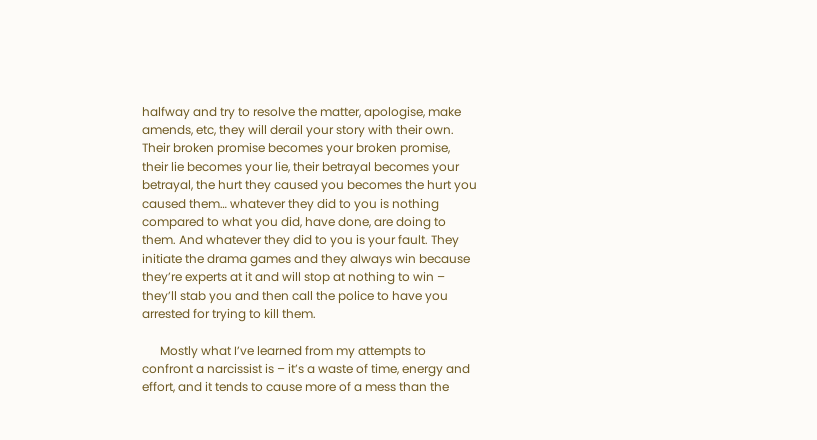halfway and try to resolve the matter, apologise, make amends, etc, they will derail your story with their own. Their broken promise becomes your broken promise, their lie becomes your lie, their betrayal becomes your betrayal, the hurt they caused you becomes the hurt you caused them… whatever they did to you is nothing compared to what you did, have done, are doing to them. And whatever they did to you is your fault. They initiate the drama games and they always win because they’re experts at it and will stop at nothing to win – they’ll stab you and then call the police to have you arrested for trying to kill them.

      Mostly what I’ve learned from my attempts to confront a narcissist is – it’s a waste of time, energy and effort, and it tends to cause more of a mess than the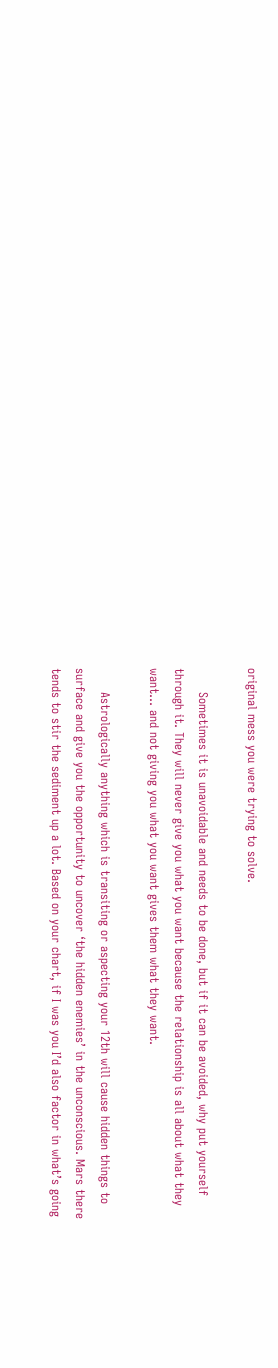original mess you were trying to solve.

      Sometimes it is unavoidable and needs to be done, but if it can be avoided, why put yourself through it. They will never give you what you want because the relationship is all about what they want… and not giving you what you want gives them what they want.

      Astrologically anything which is transiting or aspecting your 12th will cause hidden things to surface and give you the opportunity to uncover ‘the hidden enemies’ in the unconscious. Mars there tends to stir the sediment up a lot. Based on your chart, if I was you I’d also factor in what’s going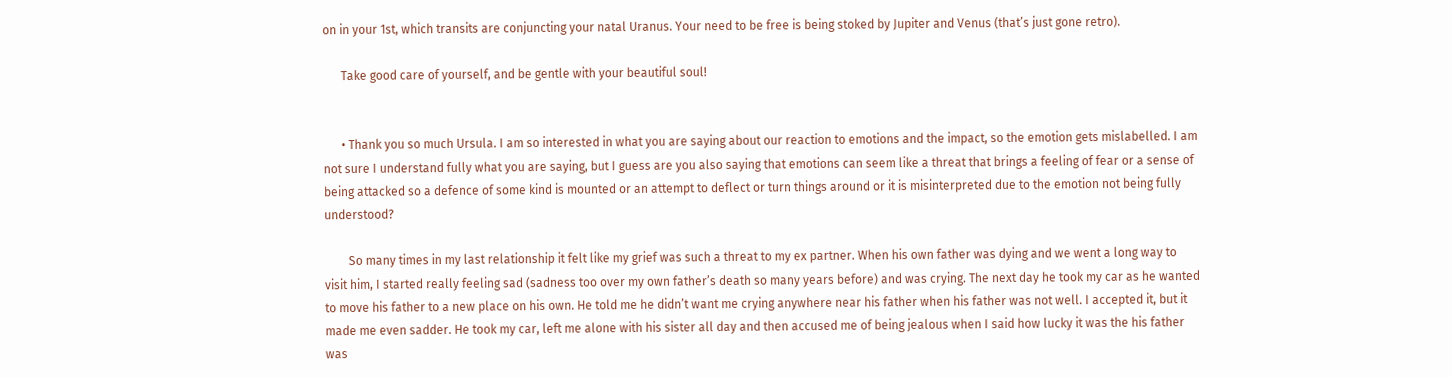on in your 1st, which transits are conjuncting your natal Uranus. Your need to be free is being stoked by Jupiter and Venus (that’s just gone retro).

      Take good care of yourself, and be gentle with your beautiful soul!


      • Thank you so much Ursula. I am so interested in what you are saying about our reaction to emotions and the impact, so the emotion gets mislabelled. I am not sure I understand fully what you are saying, but I guess are you also saying that emotions can seem like a threat that brings a feeling of fear or a sense of being attacked so a defence of some kind is mounted or an attempt to deflect or turn things around or it is misinterpreted due to the emotion not being fully understood?

        So many times in my last relationship it felt like my grief was such a threat to my ex partner. When his own father was dying and we went a long way to visit him, I started really feeling sad (sadness too over my own father’s death so many years before) and was crying. The next day he took my car as he wanted to move his father to a new place on his own. He told me he didn’t want me crying anywhere near his father when his father was not well. I accepted it, but it made me even sadder. He took my car, left me alone with his sister all day and then accused me of being jealous when I said how lucky it was the his father was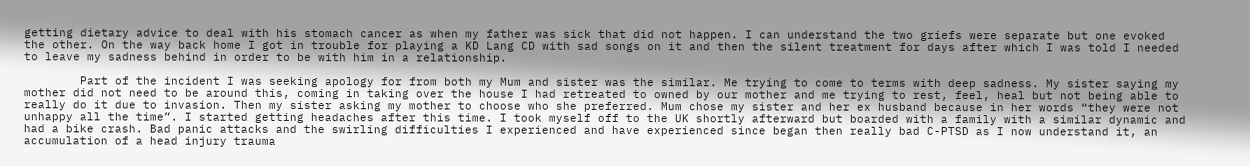getting dietary advice to deal with his stomach cancer as when my father was sick that did not happen. I can understand the two griefs were separate but one evoked the other. On the way back home I got in trouble for playing a KD Lang CD with sad songs on it and then the silent treatment for days after which I was told I needed to leave my sadness behind in order to be with him in a relationship.

        Part of the incident I was seeking apology for from both my Mum and sister was the similar. Me trying to come to terms with deep sadness. My sister saying my mother did not need to be around this, coming in taking over the house I had retreated to owned by our mother and me trying to rest, feel, heal but not being able to really do it due to invasion. Then my sister asking my mother to choose who she preferred. Mum chose my sister and her ex husband because in her words “they were not unhappy all the time”. I started getting headaches after this time. I took myself off to the UK shortly afterward but boarded with a family with a similar dynamic and had a bike crash. Bad panic attacks and the swirling difficulties I experienced and have experienced since began then really bad C-PTSD as I now understand it, an accumulation of a head injury trauma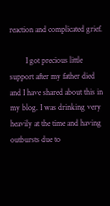reaction and complicated grief.

        I got precious little support after my father died and I have shared about this in my blog. I was drinking very heavily at the time and having outbursts due to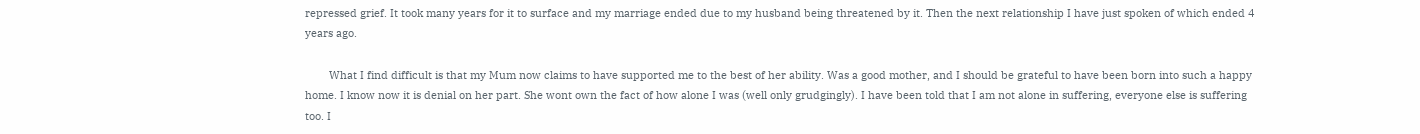repressed grief. It took many years for it to surface and my marriage ended due to my husband being threatened by it. Then the next relationship I have just spoken of which ended 4 years ago.

        What I find difficult is that my Mum now claims to have supported me to the best of her ability. Was a good mother, and I should be grateful to have been born into such a happy home. I know now it is denial on her part. She wont own the fact of how alone I was (well only grudgingly). I have been told that I am not alone in suffering, everyone else is suffering too. I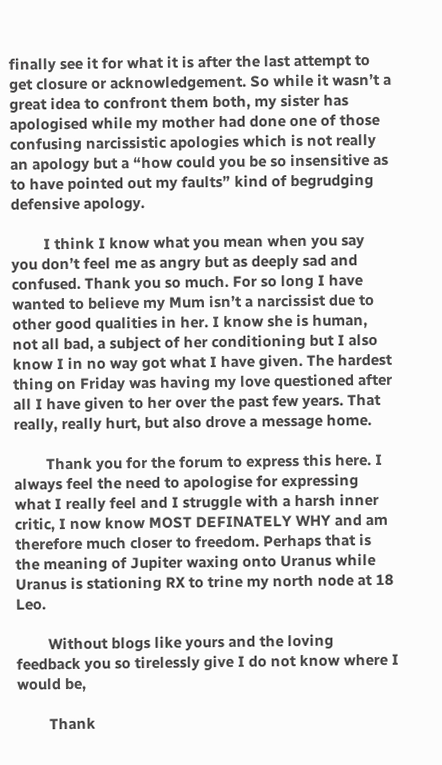finally see it for what it is after the last attempt to get closure or acknowledgement. So while it wasn’t a great idea to confront them both, my sister has apologised while my mother had done one of those confusing narcissistic apologies which is not really an apology but a “how could you be so insensitive as to have pointed out my faults” kind of begrudging defensive apology.

        I think I know what you mean when you say you don’t feel me as angry but as deeply sad and confused. Thank you so much. For so long I have wanted to believe my Mum isn’t a narcissist due to other good qualities in her. I know she is human, not all bad, a subject of her conditioning but I also know I in no way got what I have given. The hardest thing on Friday was having my love questioned after all I have given to her over the past few years. That really, really hurt, but also drove a message home.

        Thank you for the forum to express this here. I always feel the need to apologise for expressing what I really feel and I struggle with a harsh inner critic, I now know MOST DEFINATELY WHY and am therefore much closer to freedom. Perhaps that is the meaning of Jupiter waxing onto Uranus while Uranus is stationing RX to trine my north node at 18 Leo.

        Without blogs like yours and the loving feedback you so tirelessly give I do not know where I would be,

        Thank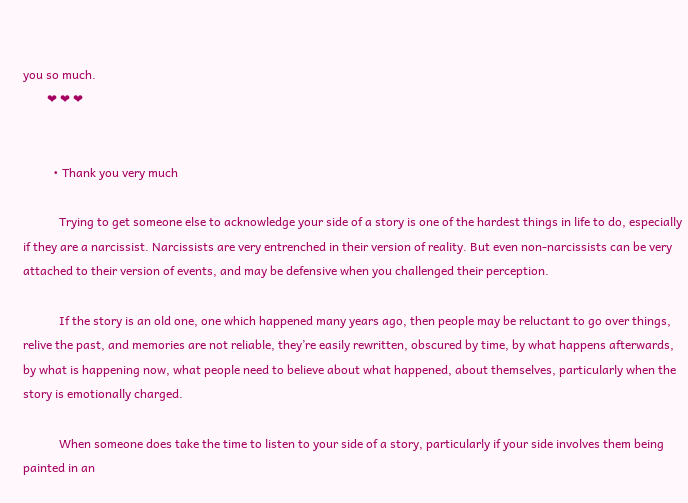you so much.
        ❤ ❤ ❤


          • Thank you very much

            Trying to get someone else to acknowledge your side of a story is one of the hardest things in life to do, especially if they are a narcissist. Narcissists are very entrenched in their version of reality. But even non-narcissists can be very attached to their version of events, and may be defensive when you challenged their perception.

            If the story is an old one, one which happened many years ago, then people may be reluctant to go over things, relive the past, and memories are not reliable, they’re easily rewritten, obscured by time, by what happens afterwards, by what is happening now, what people need to believe about what happened, about themselves, particularly when the story is emotionally charged.

            When someone does take the time to listen to your side of a story, particularly if your side involves them being painted in an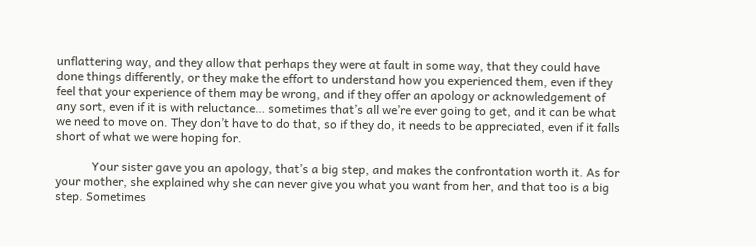unflattering way, and they allow that perhaps they were at fault in some way, that they could have done things differently, or they make the effort to understand how you experienced them, even if they feel that your experience of them may be wrong, and if they offer an apology or acknowledgement of any sort, even if it is with reluctance… sometimes that’s all we’re ever going to get, and it can be what we need to move on. They don’t have to do that, so if they do, it needs to be appreciated, even if it falls short of what we were hoping for.

            Your sister gave you an apology, that’s a big step, and makes the confrontation worth it. As for your mother, she explained why she can never give you what you want from her, and that too is a big step. Sometimes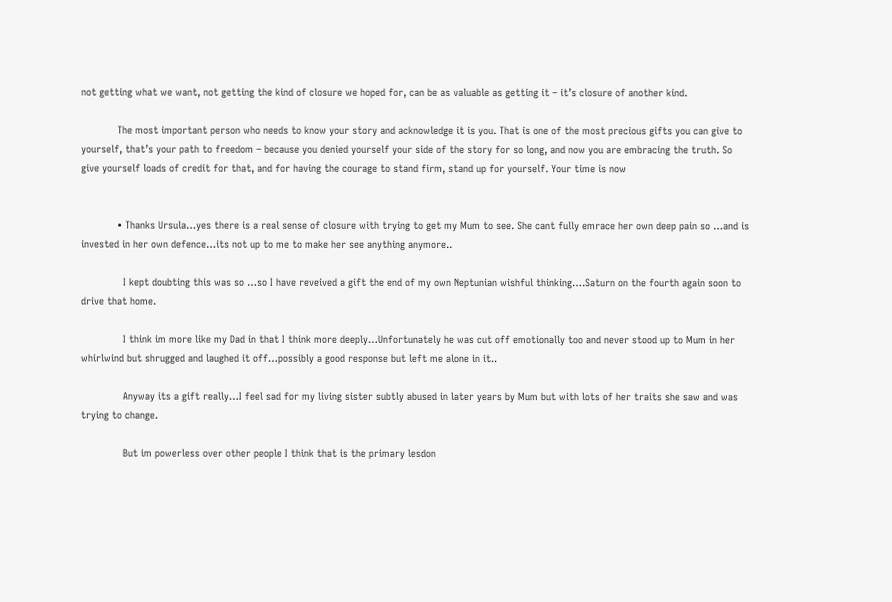not getting what we want, not getting the kind of closure we hoped for, can be as valuable as getting it – it’s closure of another kind.

            The most important person who needs to know your story and acknowledge it is you. That is one of the most precious gifts you can give to yourself, that’s your path to freedom – because you denied yourself your side of the story for so long, and now you are embracing the truth. So give yourself loads of credit for that, and for having the courage to stand firm, stand up for yourself. Your time is now


            • Thanks Ursula…yes there is a real sense of closure with trying to get my Mum to see. She cant fully emrace her own deep pain so …and is invested in her own defence…its not up to me to make her see anything anymore..

              I kept doubting this was so …so I have reveived a gift the end of my own Neptunian wishful thinking….Saturn on the fourth again soon to drive that home.

              I think im more like my Dad in that I think more deeply…Unfortunately he was cut off emotionally too and never stood up to Mum in her whirlwind but shrugged and laughed it off…possibly a good response but left me alone in it..

              Anyway its a gift really…I feel sad for my living sister subtly abused in later years by Mum but with lots of her traits she saw and was trying to change.

              But im powerless over other people I think that is the primary lesdon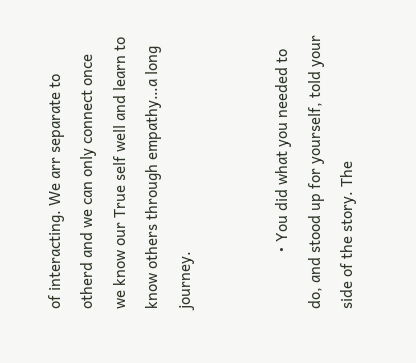of interacting. We arr separate to otherd and we can only connect once we know our True self well and learn to know others through empathy…a long journey.


              • You did what you needed to do, and stood up for yourself, told your side of the story. The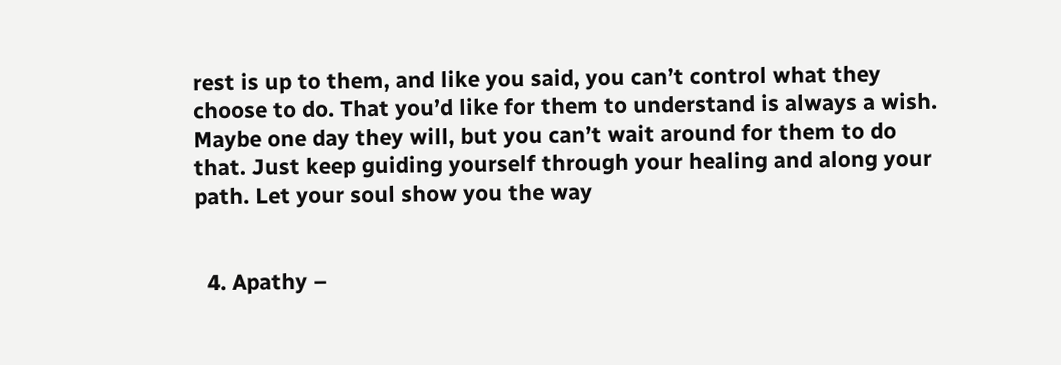rest is up to them, and like you said, you can’t control what they choose to do. That you’d like for them to understand is always a wish. Maybe one day they will, but you can’t wait around for them to do that. Just keep guiding yourself through your healing and along your path. Let your soul show you the way


  4. Apathy –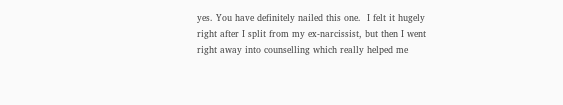yes. You have definitely nailed this one.  I felt it hugely right after I split from my ex-narcissist, but then I went right away into counselling which really helped me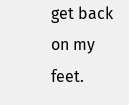get back on my feet.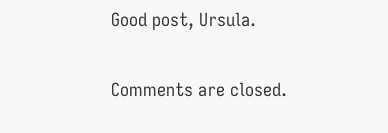Good post, Ursula.


Comments are closed.